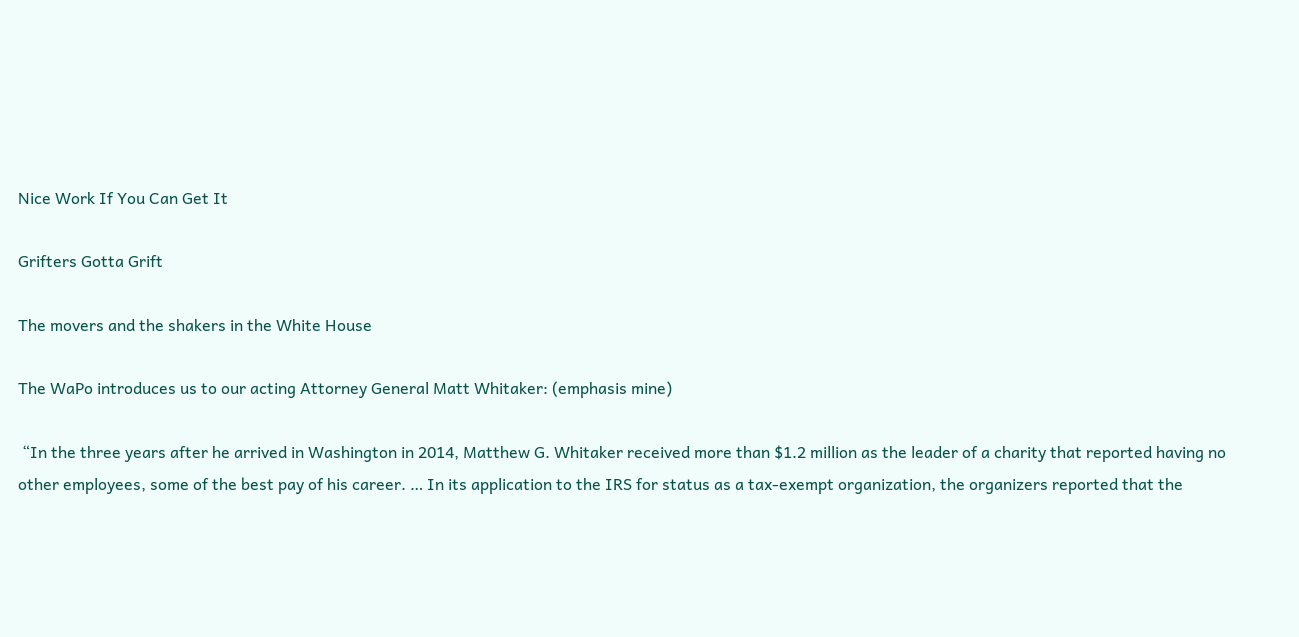Nice Work If You Can Get It

Grifters Gotta Grift

The movers and the shakers in the White House

The WaPo introduces us to our acting Attorney General Matt Whitaker: (emphasis mine)

 “In the three years after he arrived in Washington in 2014, Matthew G. Whitaker received more than $1.2 million as the leader of a charity that reported having no other employees, some of the best pay of his career. … In its application to the IRS for status as a tax-exempt organization, the organizers reported that the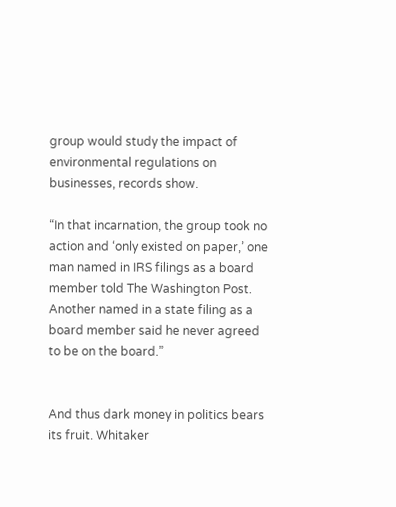group would study the impact of environmental regulations on businesses, records show.

“In that incarnation, the group took no action and ‘only existed on paper,’ one man named in IRS filings as a board member told The Washington Post. Another named in a state filing as a board member said he never agreed to be on the board.”


And thus dark money in politics bears its fruit. Whitaker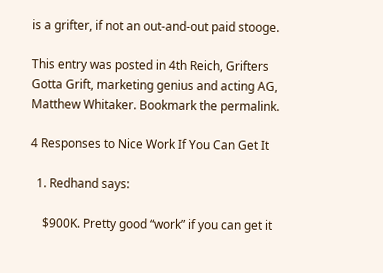is a grifter, if not an out-and-out paid stooge.

This entry was posted in 4th Reich, Grifters Gotta Grift, marketing genius and acting AG, Matthew Whitaker. Bookmark the permalink.

4 Responses to Nice Work If You Can Get It

  1. Redhand says:

    $900K. Pretty good “work” if you can get it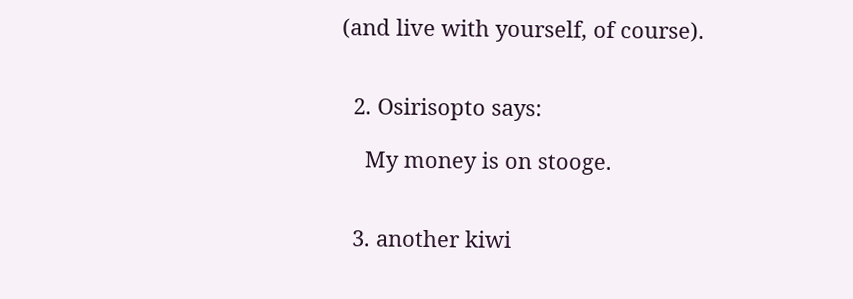(and live with yourself, of course).


  2. Osirisopto says:

    My money is on stooge.


  3. another kiwi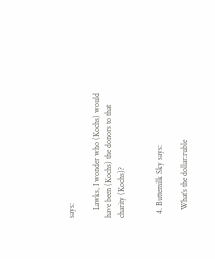says:

    Lawks, I wonder who (Kochs) would have been (Kochs) the donors to that charity (Kochs)?


  4. Buttemilk Sky says:

    What’s the dollar:ruble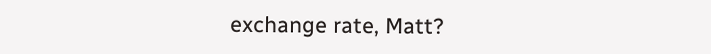exchange rate, Matt?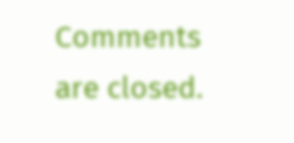Comments are closed.